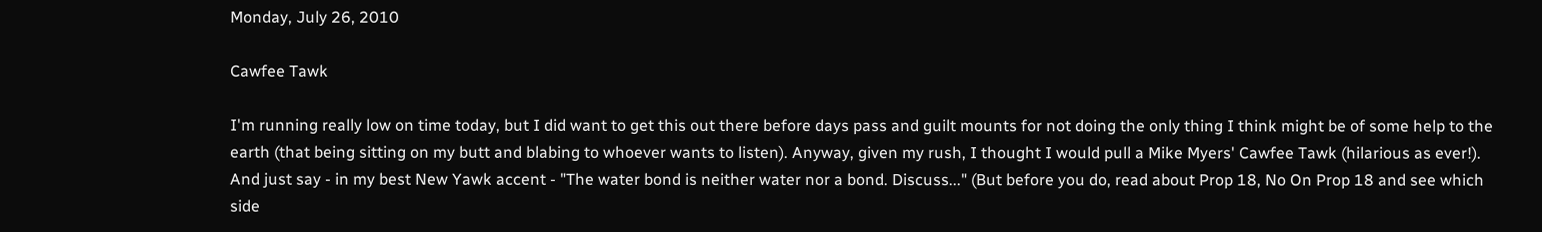Monday, July 26, 2010

Cawfee Tawk

I'm running really low on time today, but I did want to get this out there before days pass and guilt mounts for not doing the only thing I think might be of some help to the earth (that being sitting on my butt and blabing to whoever wants to listen). Anyway, given my rush, I thought I would pull a Mike Myers' Cawfee Tawk (hilarious as ever!). And just say - in my best New Yawk accent - "The water bond is neither water nor a bond. Discuss..." (But before you do, read about Prop 18, No On Prop 18 and see which side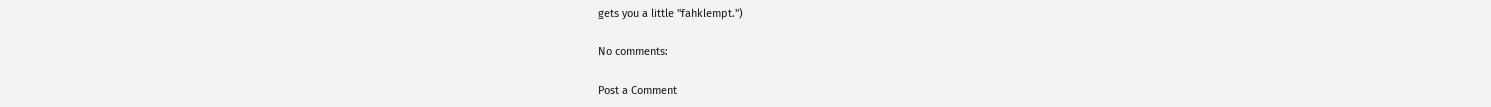gets you a little "fahklempt.")

No comments:

Post a Comment